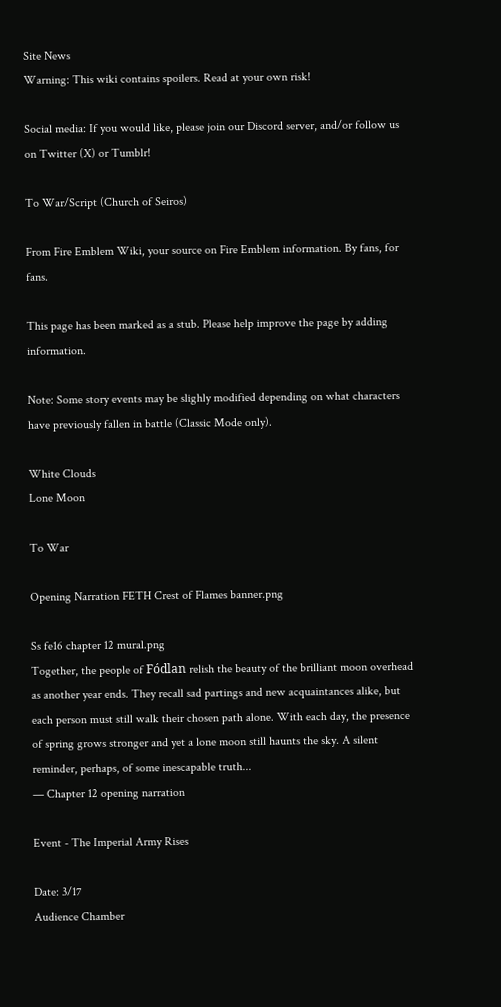Site News
Warning: This wiki contains spoilers. Read at your own risk!

Social media: If you would like, please join our Discord server, and/or follow us on Twitter (X) or Tumblr!

To War/Script (Church of Seiros)

From Fire Emblem Wiki, your source on Fire Emblem information. By fans, for fans.

This page has been marked as a stub. Please help improve the page by adding information.

Note: Some story events may be slighly modified depending on what characters have previously fallen in battle (Classic Mode only).

White Clouds
Lone Moon

To War

Opening Narration FETH Crest of Flames banner.png

Ss fe16 chapter 12 mural.png
Together, the people of Fódlan relish the beauty of the brilliant moon overhead as another year ends. They recall sad partings and new acquaintances alike, but each person must still walk their chosen path alone. With each day, the presence of spring grows stronger and yet a lone moon still haunts the sky. A silent reminder, perhaps, of some inescapable truth...
— Chapter 12 opening narration

Event - The Imperial Army Rises

Date: 3/17
Audience Chamber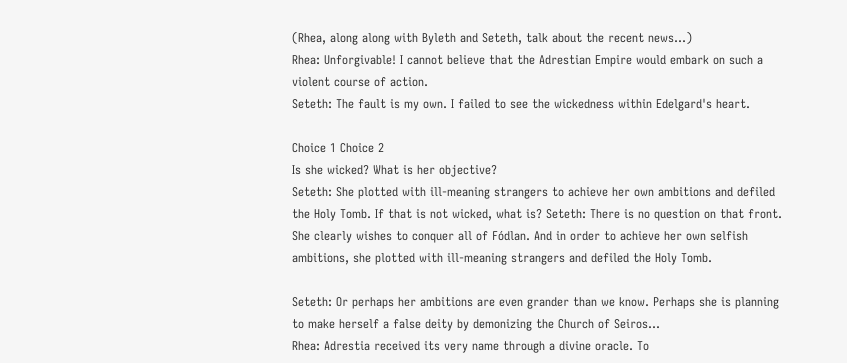(Rhea, along along with Byleth and Seteth, talk about the recent news...)
Rhea: Unforgivable! I cannot believe that the Adrestian Empire would embark on such a violent course of action.
Seteth: The fault is my own. I failed to see the wickedness within Edelgard's heart.

Choice 1 Choice 2
Is she wicked? What is her objective?
Seteth: She plotted with ill-meaning strangers to achieve her own ambitions and defiled the Holy Tomb. If that is not wicked, what is? Seteth: There is no question on that front. She clearly wishes to conquer all of Fódlan. And in order to achieve her own selfish ambitions, she plotted with ill-meaning strangers and defiled the Holy Tomb.

Seteth: Or perhaps her ambitions are even grander than we know. Perhaps she is planning to make herself a false deity by demonizing the Church of Seiros...
Rhea: Adrestia received its very name through a divine oracle. To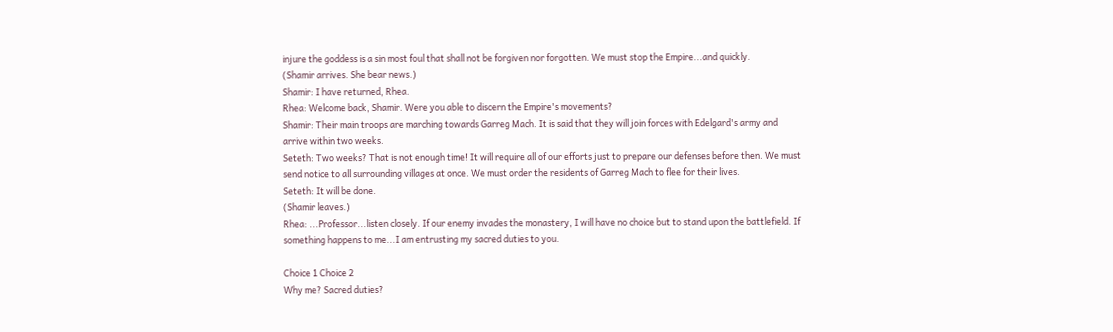injure the goddess is a sin most foul that shall not be forgiven nor forgotten. We must stop the Empire...and quickly.
(Shamir arrives. She bear news.)
Shamir: I have returned, Rhea.
Rhea: Welcome back, Shamir. Were you able to discern the Empire's movements?
Shamir: Their main troops are marching towards Garreg Mach. It is said that they will join forces with Edelgard's army and arrive within two weeks.
Seteth: Two weeks? That is not enough time! It will require all of our efforts just to prepare our defenses before then. We must send notice to all surrounding villages at once. We must order the residents of Garreg Mach to flee for their lives.
Seteth: It will be done.
(Shamir leaves.)
Rhea: ...Professor...listen closely. If our enemy invades the monastery, I will have no choice but to stand upon the battlefield. If something happens to me...I am entrusting my sacred duties to you.

Choice 1 Choice 2
Why me? Sacred duties?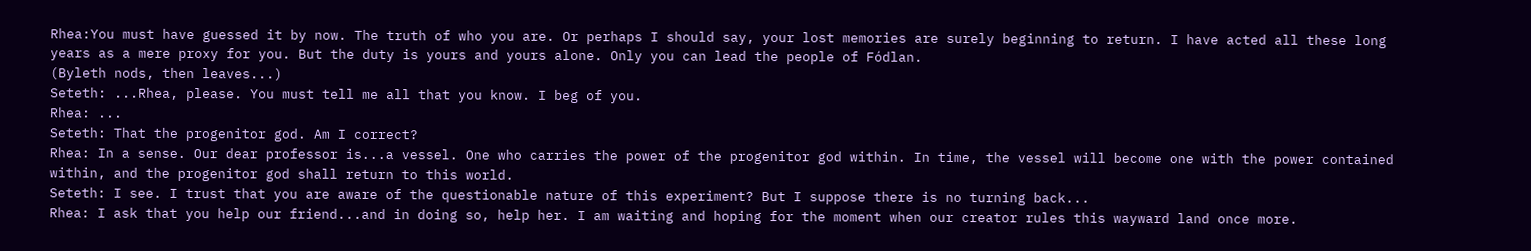Rhea:You must have guessed it by now. The truth of who you are. Or perhaps I should say, your lost memories are surely beginning to return. I have acted all these long years as a mere proxy for you. But the duty is yours and yours alone. Only you can lead the people of Fódlan.
(Byleth nods, then leaves...)
Seteth: ...Rhea, please. You must tell me all that you know. I beg of you.
Rhea: ...
Seteth: That the progenitor god. Am I correct?
Rhea: In a sense. Our dear professor is...a vessel. One who carries the power of the progenitor god within. In time, the vessel will become one with the power contained within, and the progenitor god shall return to this world.
Seteth: I see. I trust that you are aware of the questionable nature of this experiment? But I suppose there is no turning back...
Rhea: I ask that you help our friend...and in doing so, help her. I am waiting and hoping for the moment when our creator rules this wayward land once more.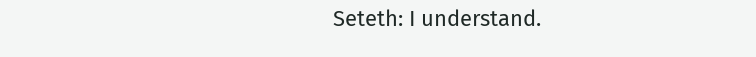Seteth: I understand.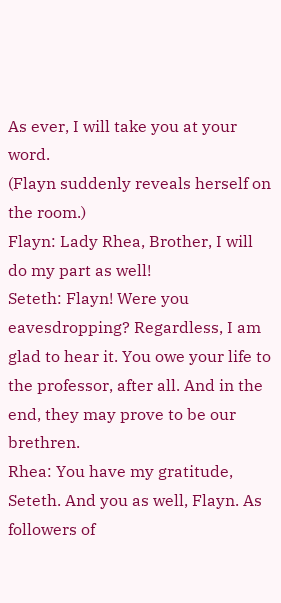As ever, I will take you at your word.
(Flayn suddenly reveals herself on the room.)
Flayn: Lady Rhea, Brother, I will do my part as well!
Seteth: Flayn! Were you eavesdropping? Regardless, I am glad to hear it. You owe your life to the professor, after all. And in the end, they may prove to be our brethren.
Rhea: You have my gratitude, Seteth. And you as well, Flayn. As followers of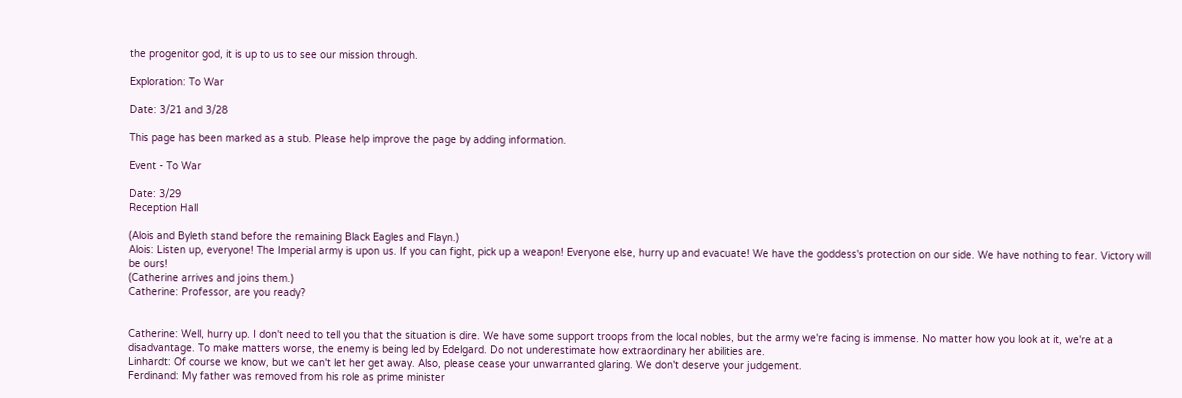the progenitor god, it is up to us to see our mission through.

Exploration: To War

Date: 3/21 and 3/28

This page has been marked as a stub. Please help improve the page by adding information.

Event - To War

Date: 3/29
Reception Hall

(Alois and Byleth stand before the remaining Black Eagles and Flayn.)
Alois: Listen up, everyone! The Imperial army is upon us. If you can fight, pick up a weapon! Everyone else, hurry up and evacuate! We have the goddess's protection on our side. We have nothing to fear. Victory will be ours!
(Catherine arrives and joins them.)
Catherine: Professor, are you ready?


Catherine: Well, hurry up. I don't need to tell you that the situation is dire. We have some support troops from the local nobles, but the army we're facing is immense. No matter how you look at it, we're at a disadvantage. To make matters worse, the enemy is being led by Edelgard. Do not underestimate how extraordinary her abilities are.
Linhardt: Of course we know, but we can't let her get away. Also, please cease your unwarranted glaring. We don't deserve your judgement.
Ferdinand: My father was removed from his role as prime minister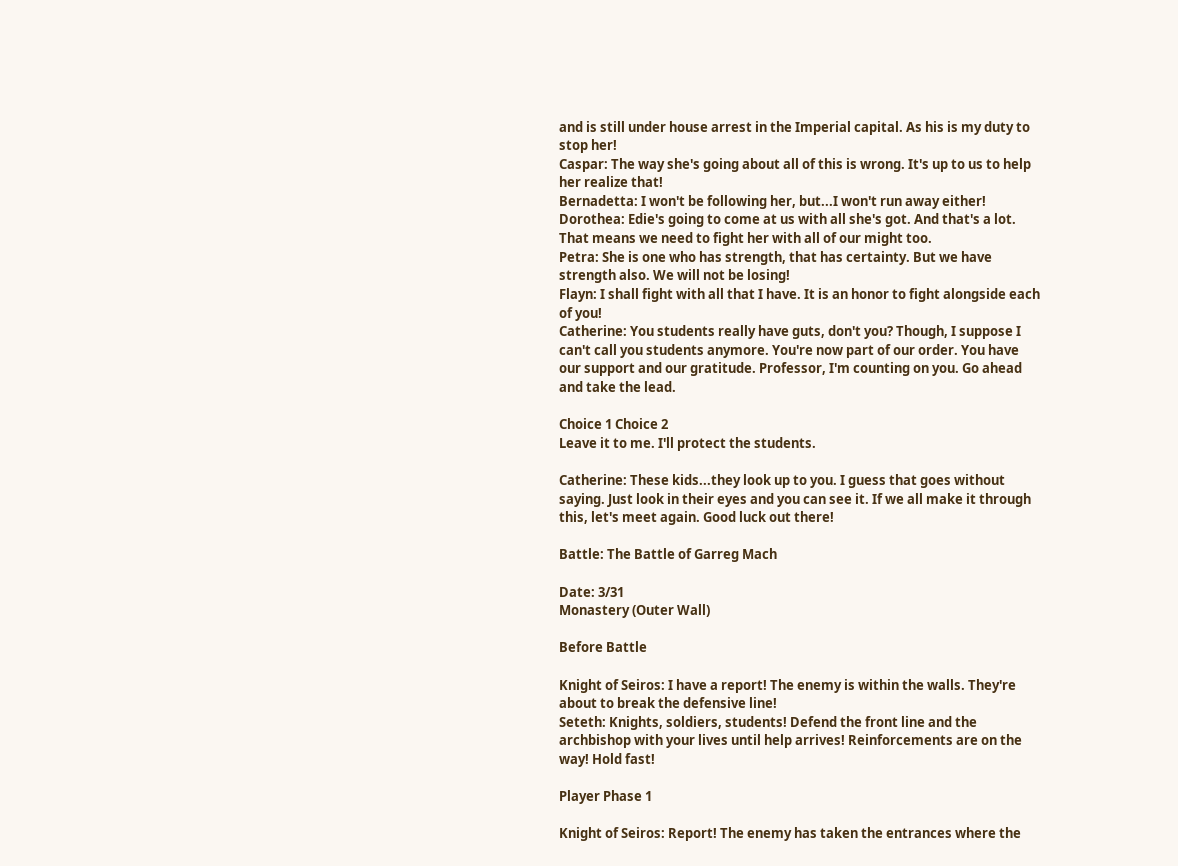and is still under house arrest in the Imperial capital. As his is my duty to stop her!
Caspar: The way she's going about all of this is wrong. It's up to us to help her realize that!
Bernadetta: I won't be following her, but...I won't run away either!
Dorothea: Edie's going to come at us with all she's got. And that's a lot. That means we need to fight her with all of our might too.
Petra: She is one who has strength, that has certainty. But we have strength also. We will not be losing!
Flayn: I shall fight with all that I have. It is an honor to fight alongside each of you!
Catherine: You students really have guts, don't you? Though, I suppose I can't call you students anymore. You're now part of our order. You have our support and our gratitude. Professor, I'm counting on you. Go ahead and take the lead.

Choice 1 Choice 2
Leave it to me. I'll protect the students.

Catherine: These kids...they look up to you. I guess that goes without saying. Just look in their eyes and you can see it. If we all make it through this, let's meet again. Good luck out there!

Battle: The Battle of Garreg Mach

Date: 3/31
Monastery (Outer Wall)

Before Battle

Knight of Seiros: I have a report! The enemy is within the walls. They're about to break the defensive line!
Seteth: Knights, soldiers, students! Defend the front line and the archbishop with your lives until help arrives! Reinforcements are on the way! Hold fast!

Player Phase 1

Knight of Seiros: Report! The enemy has taken the entrances where the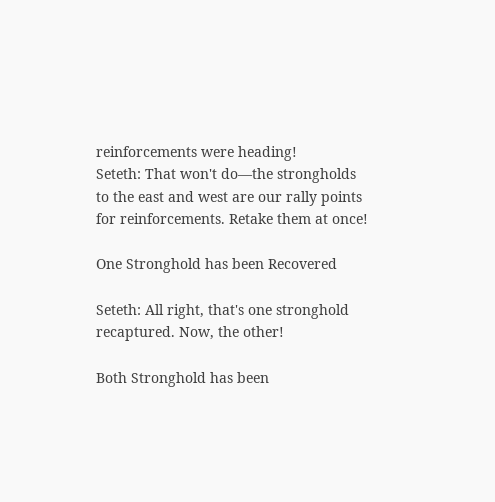reinforcements were heading!
Seteth: That won't do—the strongholds to the east and west are our rally points for reinforcements. Retake them at once!

One Stronghold has been Recovered

Seteth: All right, that's one stronghold recaptured. Now, the other!

Both Stronghold has been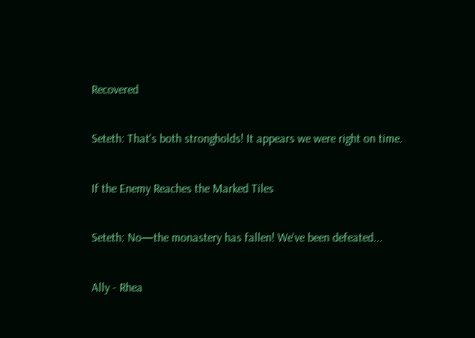Recovered

Seteth: That's both strongholds! It appears we were right on time.

If the Enemy Reaches the Marked Tiles

Seteth: No—the monastery has fallen! We've been defeated...

Ally - Rhea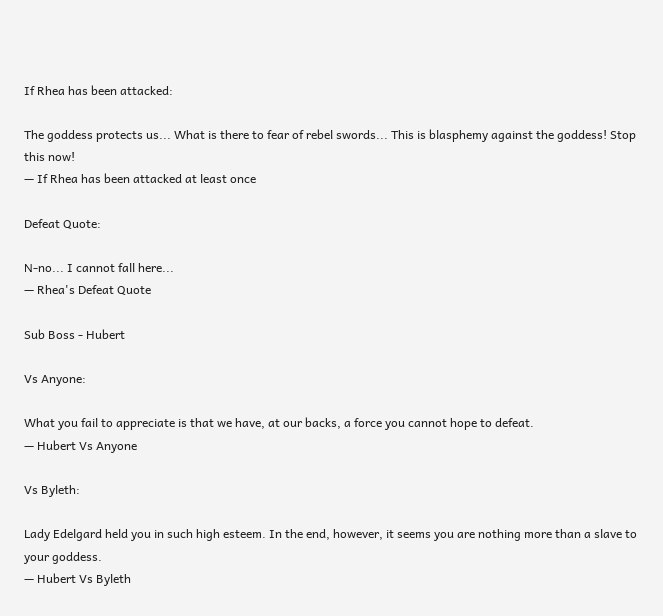If Rhea has been attacked:

The goddess protects us... What is there to fear of rebel swords... This is blasphemy against the goddess! Stop this now!
— If Rhea has been attacked at least once

Defeat Quote:

N-no... I cannot fall here...
— Rhea's Defeat Quote

Sub Boss - Hubert

Vs Anyone:

What you fail to appreciate is that we have, at our backs, a force you cannot hope to defeat.
— Hubert Vs Anyone

Vs Byleth:

Lady Edelgard held you in such high esteem. In the end, however, it seems you are nothing more than a slave to your goddess.
— Hubert Vs Byleth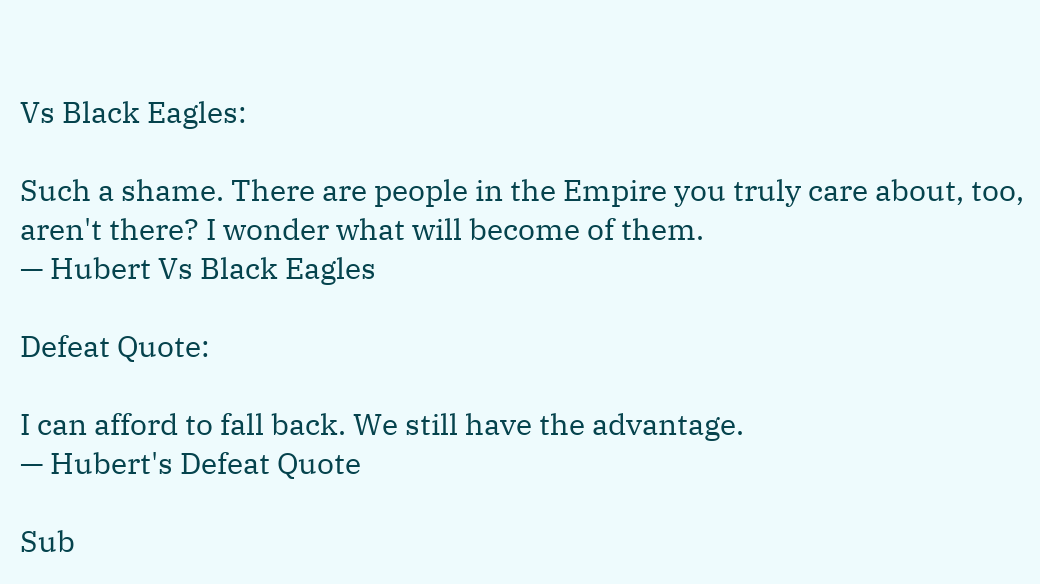Vs Black Eagles:

Such a shame. There are people in the Empire you truly care about, too, aren't there? I wonder what will become of them.
— Hubert Vs Black Eagles

Defeat Quote:

I can afford to fall back. We still have the advantage.
— Hubert's Defeat Quote

Sub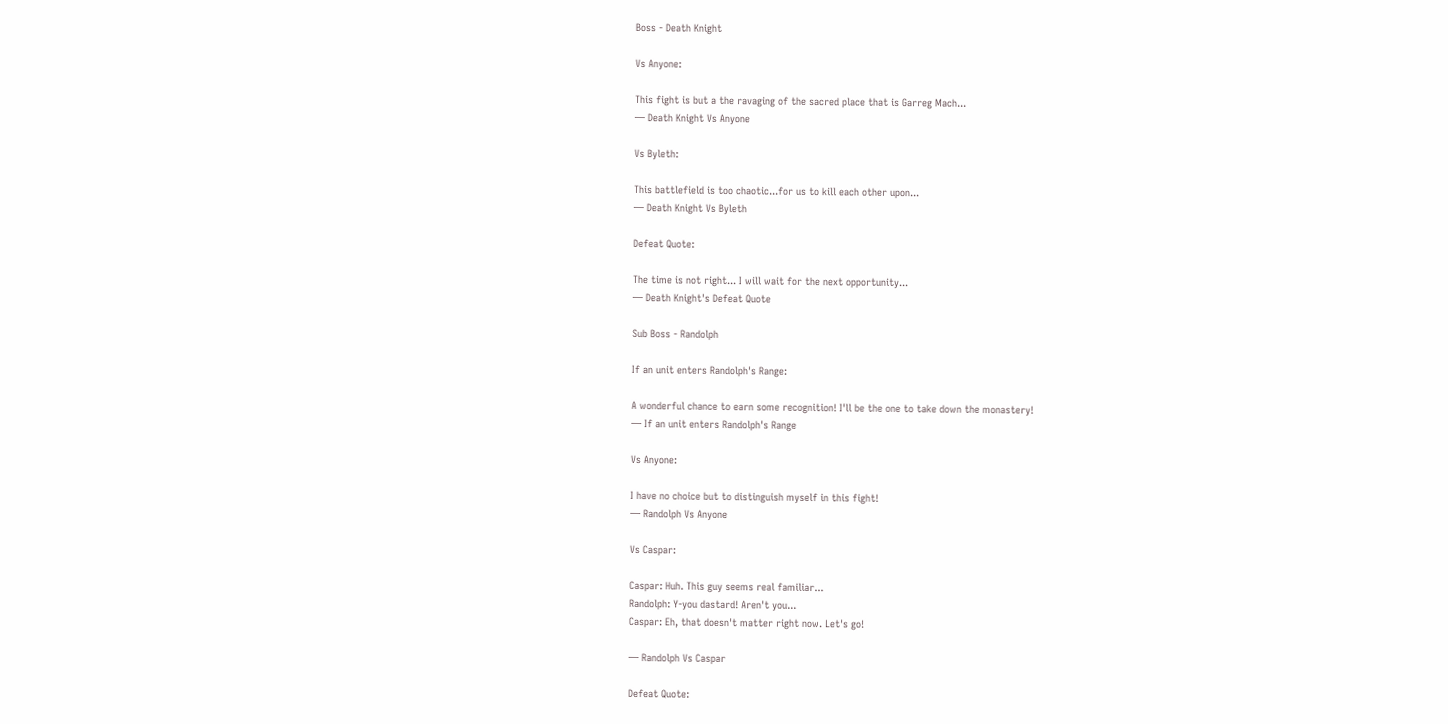Boss - Death Knight

Vs Anyone:

This fight is but a the ravaging of the sacred place that is Garreg Mach...
— Death Knight Vs Anyone

Vs Byleth:

This battlefield is too chaotic...for us to kill each other upon...
— Death Knight Vs Byleth

Defeat Quote:

The time is not right... I will wait for the next opportunity...
— Death Knight's Defeat Quote

Sub Boss - Randolph

If an unit enters Randolph's Range:

A wonderful chance to earn some recognition! I'll be the one to take down the monastery!
— If an unit enters Randolph's Range

Vs Anyone:

I have no choice but to distinguish myself in this fight!
— Randolph Vs Anyone

Vs Caspar:

Caspar: Huh. This guy seems real familiar...
Randolph: Y-you dastard! Aren't you...
Caspar: Eh, that doesn't matter right now. Let's go!

— Randolph Vs Caspar

Defeat Quote: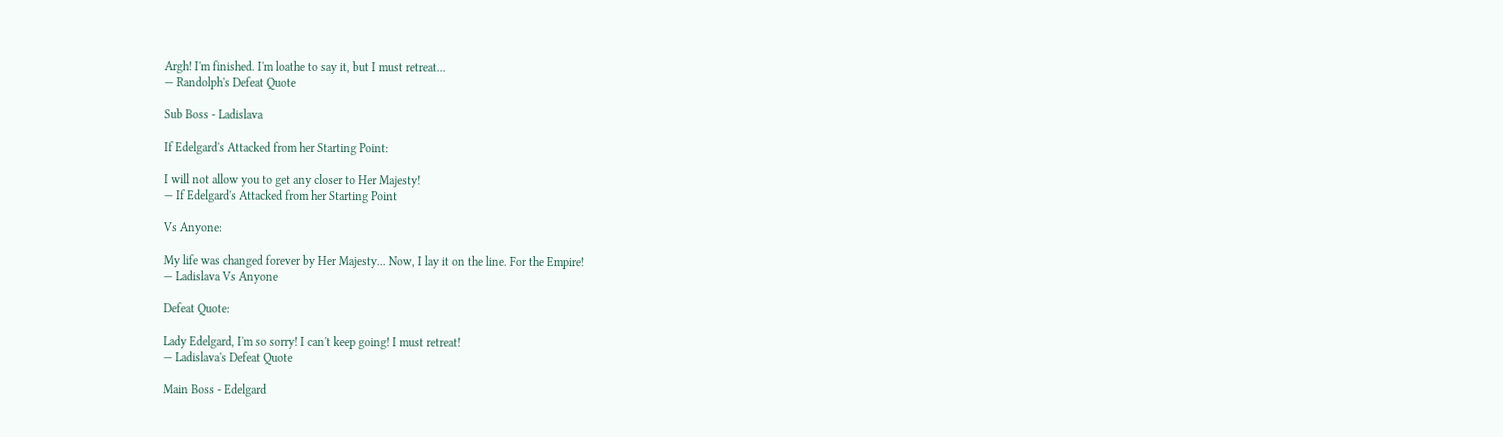Argh! I'm finished. I'm loathe to say it, but I must retreat...
— Randolph's Defeat Quote

Sub Boss - Ladislava

If Edelgard's Attacked from her Starting Point:

I will not allow you to get any closer to Her Majesty!
— If Edelgard's Attacked from her Starting Point

Vs Anyone:

My life was changed forever by Her Majesty... Now, I lay it on the line. For the Empire!
— Ladislava Vs Anyone

Defeat Quote:

Lady Edelgard, I'm so sorry! I can't keep going! I must retreat!
— Ladislava's Defeat Quote

Main Boss - Edelgard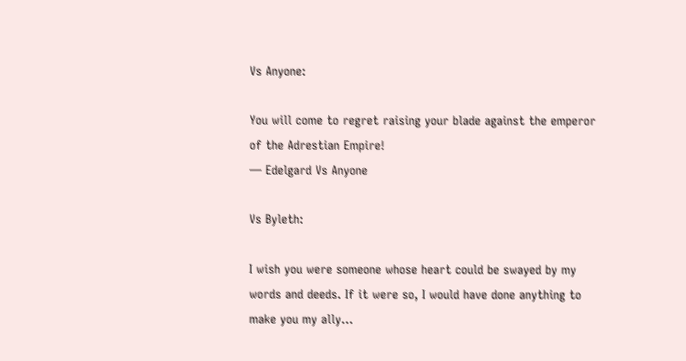Vs Anyone:

You will come to regret raising your blade against the emperor of the Adrestian Empire!
— Edelgard Vs Anyone

Vs Byleth:

I wish you were someone whose heart could be swayed by my words and deeds. If it were so, I would have done anything to make you my ally...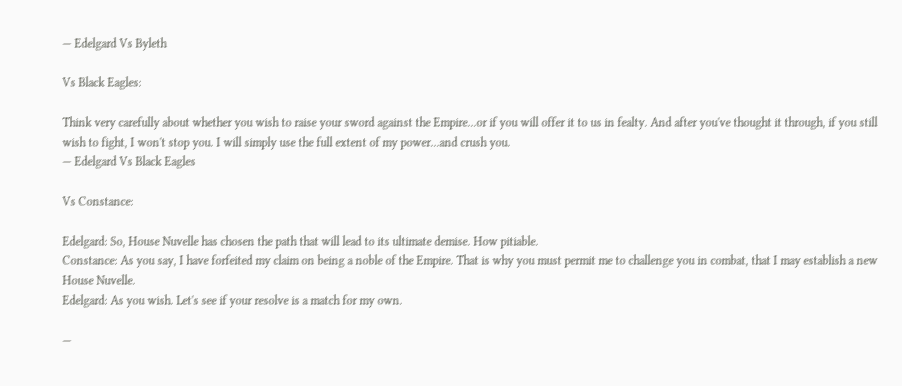— Edelgard Vs Byleth

Vs Black Eagles:

Think very carefully about whether you wish to raise your sword against the Empire...or if you will offer it to us in fealty. And after you've thought it through, if you still wish to fight, I won't stop you. I will simply use the full extent of my power...and crush you.
— Edelgard Vs Black Eagles

Vs Constance:

Edelgard: So, House Nuvelle has chosen the path that will lead to its ultimate demise. How pitiable.
Constance: As you say, I have forfeited my claim on being a noble of the Empire. That is why you must permit me to challenge you in combat, that I may establish a new House Nuvelle.
Edelgard: As you wish. Let's see if your resolve is a match for my own.

—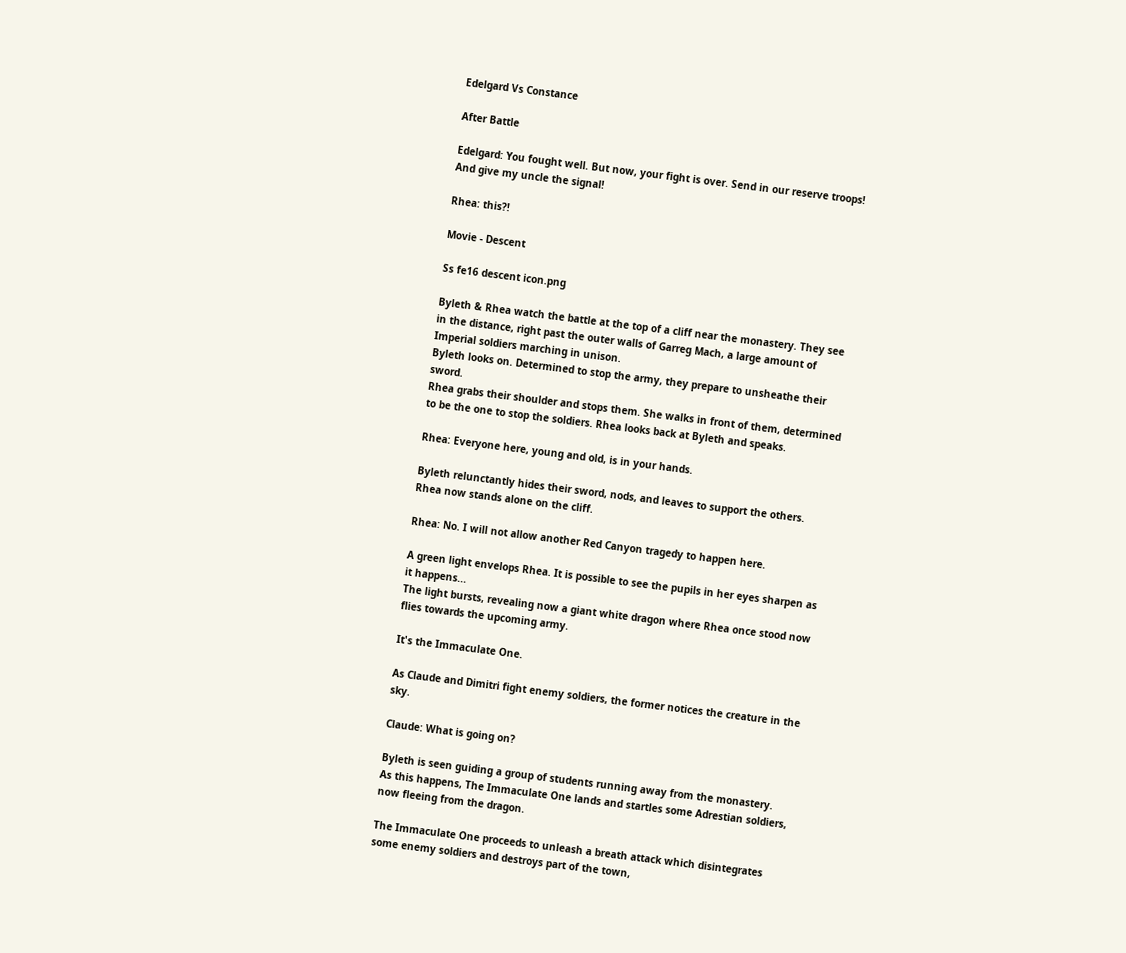Edelgard Vs Constance

After Battle

Edelgard: You fought well. But now, your fight is over. Send in our reserve troops! And give my uncle the signal!

Rhea: this?!

Movie - Descent

Ss fe16 descent icon.png

Byleth & Rhea watch the battle at the top of a cliff near the monastery. They see in the distance, right past the outer walls of Garreg Mach, a large amount of Imperial soldiers marching in unison.
Byleth looks on. Determined to stop the army, they prepare to unsheathe their sword.
Rhea grabs their shoulder and stops them. She walks in front of them, determined to be the one to stop the soldiers. Rhea looks back at Byleth and speaks.

Rhea: Everyone here, young and old, is in your hands.

Byleth relunctantly hides their sword, nods, and leaves to support the others.
Rhea now stands alone on the cliff.

Rhea: No. I will not allow another Red Canyon tragedy to happen here.

A green light envelops Rhea. It is possible to see the pupils in her eyes sharpen as it happens...
The light bursts, revealing now a giant white dragon where Rhea once stood now flies towards the upcoming army.

It's the Immaculate One.

As Claude and Dimitri fight enemy soldiers, the former notices the creature in the sky.

Claude: What is going on?

Byleth is seen guiding a group of students running away from the monastery.
As this happens, The Immaculate One lands and startles some Adrestian soldiers, now fleeing from the dragon.

The Immaculate One proceeds to unleash a breath attack which disintegrates some enemy soldiers and destroys part of the town,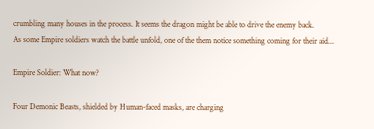crumbling many houses in the process. It seems the dragon might be able to drive the enemy back.
As some Empire soldiers watch the battle unfold, one of the them notice something coming for their aid...

Empire Soldier: What now?

Four Demonic Beasts, shielded by Human-faced masks, are charging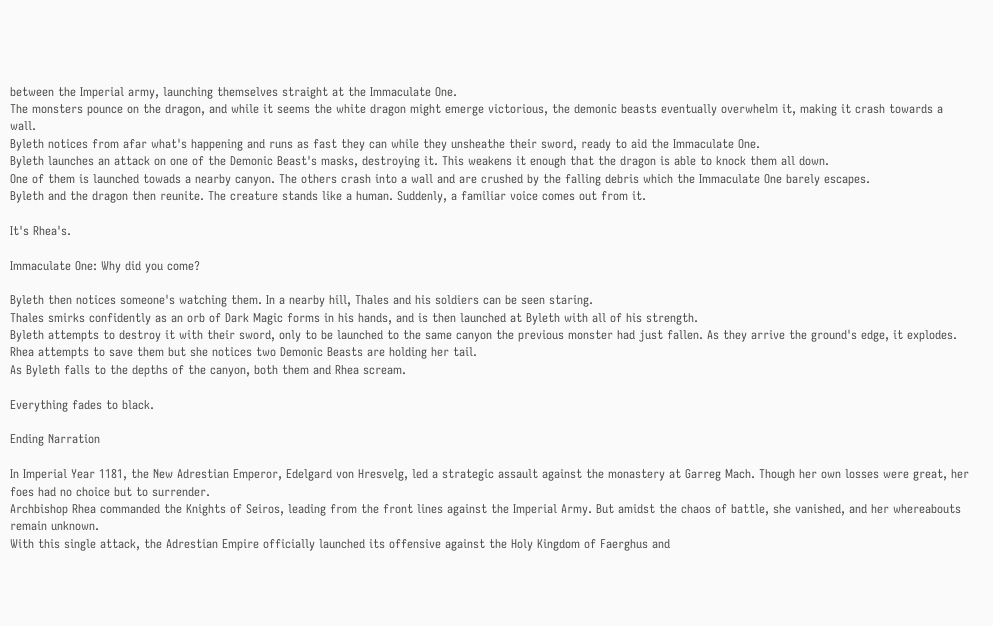between the Imperial army, launching themselves straight at the Immaculate One.
The monsters pounce on the dragon, and while it seems the white dragon might emerge victorious, the demonic beasts eventually overwhelm it, making it crash towards a wall.
Byleth notices from afar what's happening and runs as fast they can while they unsheathe their sword, ready to aid the Immaculate One.
Byleth launches an attack on one of the Demonic Beast's masks, destroying it. This weakens it enough that the dragon is able to knock them all down.
One of them is launched towads a nearby canyon. The others crash into a wall and are crushed by the falling debris which the Immaculate One barely escapes.
Byleth and the dragon then reunite. The creature stands like a human. Suddenly, a familiar voice comes out from it.

It's Rhea's.

Immaculate One: Why did you come?

Byleth then notices someone's watching them. In a nearby hill, Thales and his soldiers can be seen staring.
Thales smirks confidently as an orb of Dark Magic forms in his hands, and is then launched at Byleth with all of his strength.
Byleth attempts to destroy it with their sword, only to be launched to the same canyon the previous monster had just fallen. As they arrive the ground's edge, it explodes.
Rhea attempts to save them but she notices two Demonic Beasts are holding her tail.
As Byleth falls to the depths of the canyon, both them and Rhea scream.

Everything fades to black.

Ending Narration

In Imperial Year 1181, the New Adrestian Emperor, Edelgard von Hresvelg, led a strategic assault against the monastery at Garreg Mach. Though her own losses were great, her foes had no choice but to surrender.
Archbishop Rhea commanded the Knights of Seiros, leading from the front lines against the Imperial Army. But amidst the chaos of battle, she vanished, and her whereabouts remain unknown.
With this single attack, the Adrestian Empire officially launched its offensive against the Holy Kingdom of Faerghus and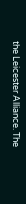the Leicester Alliance. The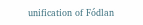unification of Fódlan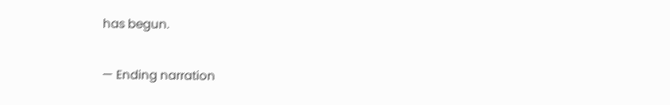has begun.

— Ending narration